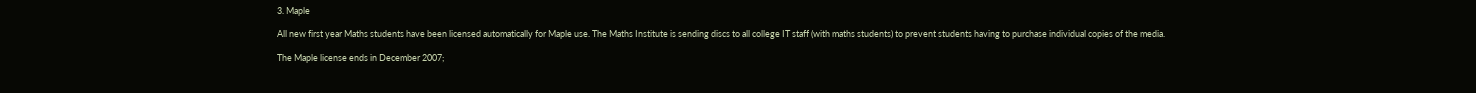3. Maple

All new first year Maths students have been licensed automatically for Maple use. The Maths Institute is sending discs to all college IT staff (with maths students) to prevent students having to purchase individual copies of the media.

The Maple license ends in December 2007;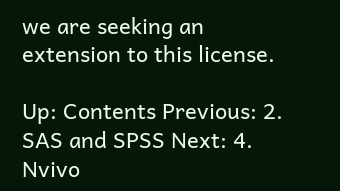we are seeking an extension to this license.

Up: Contents Previous: 2. SAS and SPSS Next: 4. Nvivo